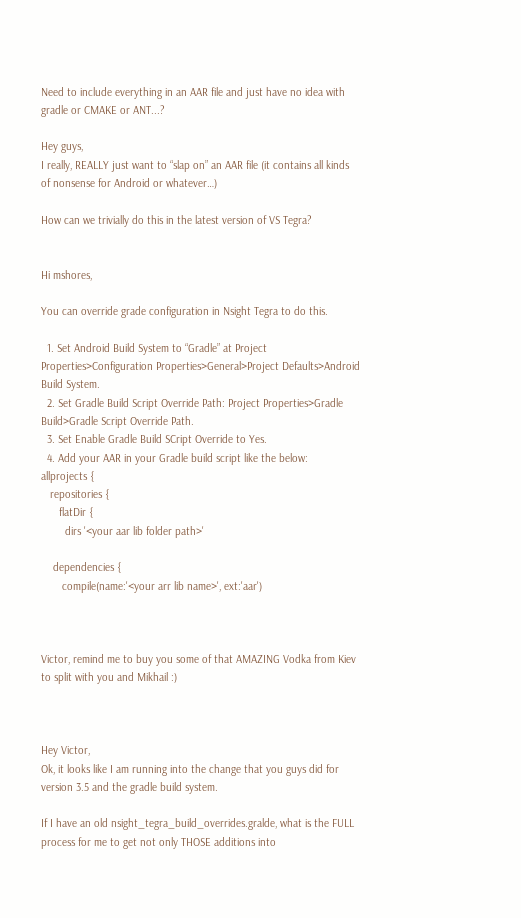Need to include everything in an AAR file and just have no idea with gradle or CMAKE or ANT...?

Hey guys,
I really, REALLY just want to “slap on” an AAR file (it contains all kinds of nonsense for Android or whatever…)

How can we trivially do this in the latest version of VS Tegra?


Hi mshores,

You can override grade configuration in Nsight Tegra to do this.

  1. Set Android Build System to “Gradle” at Project Properties>Configuration Properties>General>Project Defaults>Android Build System.
  2. Set Gradle Build Script Override Path: Project Properties>Gradle Build>Gradle Script Override Path.
  3. Set Enable Gradle Build SCript Override to Yes.
  4. Add your AAR in your Gradle build script like the below:
allprojects {
   repositories {
      flatDir {
        dirs '<your aar lib folder path>'

    dependencies {
       compile(name:'<your arr lib name>', ext:'aar')



Victor, remind me to buy you some of that AMAZING Vodka from Kiev to split with you and Mikhail :)



Hey Victor,
Ok, it looks like I am running into the change that you guys did for version 3.5 and the gradle build system.

If I have an old nsight_tegra_build_overrides.gralde, what is the FULL process for me to get not only THOSE additions into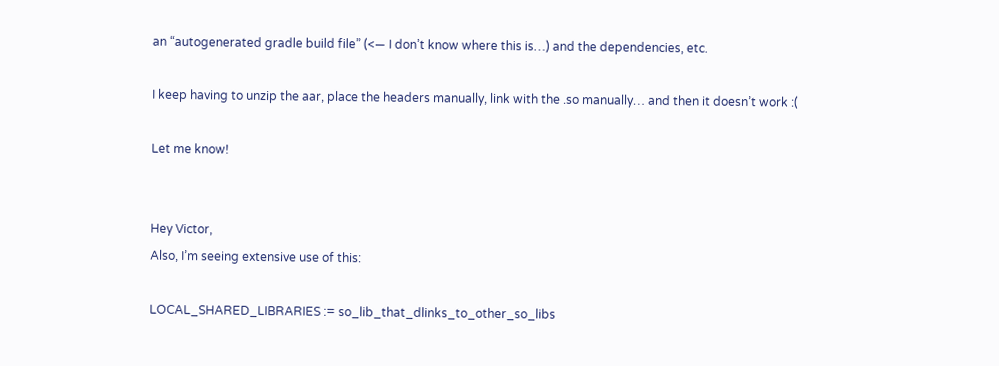an “autogenerated gradle build file” (<— I don’t know where this is…) and the dependencies, etc.

I keep having to unzip the aar, place the headers manually, link with the .so manually… and then it doesn’t work :(

Let me know!


Hey Victor,
Also, I’m seeing extensive use of this:

LOCAL_SHARED_LIBRARIES := so_lib_that_dlinks_to_other_so_libs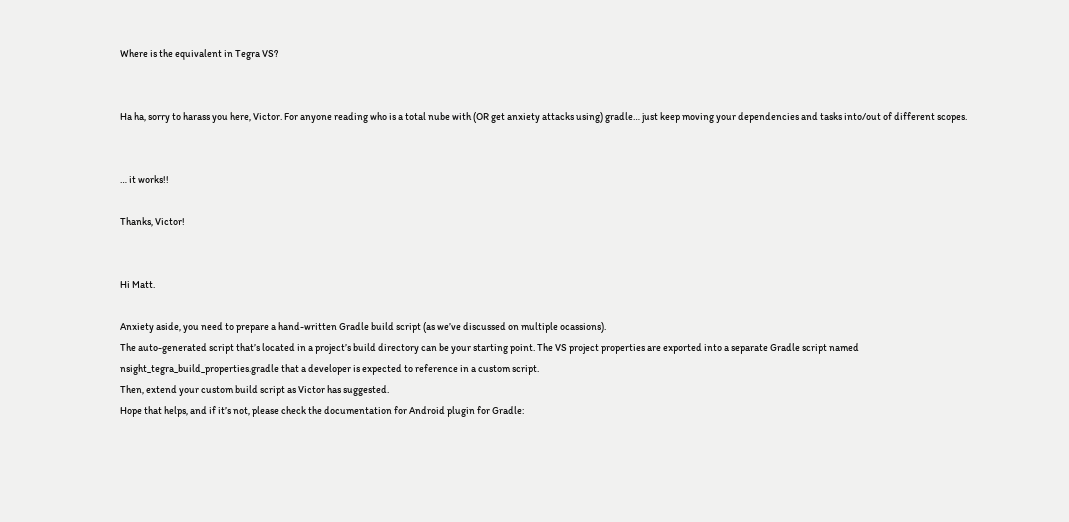Where is the equivalent in Tegra VS?


Ha ha, sorry to harass you here, Victor. For anyone reading who is a total nube with (OR get anxiety attacks using) gradle… just keep moving your dependencies and tasks into/out of different scopes.


… it works!!

Thanks, Victor!


Hi Matt.

Anxiety aside, you need to prepare a hand-written Gradle build script (as we’ve discussed on multiple ocassions).
The auto-generated script that’s located in a project’s build directory can be your starting point. The VS project properties are exported into a separate Gradle script named nsight_tegra_build_properties.gradle that a developer is expected to reference in a custom script.
Then, extend your custom build script as Victor has suggested.
Hope that helps, and if it’s not, please check the documentation for Android plugin for Gradle: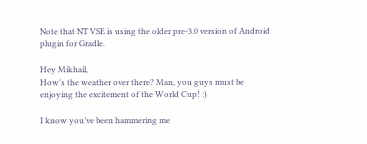Note that NT VSE is using the older pre-3.0 version of Android plugin for Gradle.

Hey Mikhail,
How’s the weather over there? Man, you guys must be enjoying the excitement of the World Cup! :)

I know you’ve been hammering me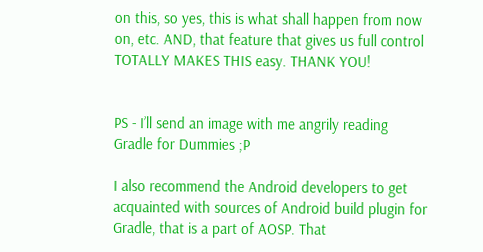on this, so yes, this is what shall happen from now on, etc. AND, that feature that gives us full control TOTALLY MAKES THIS easy. THANK YOU!


PS - I’ll send an image with me angrily reading Gradle for Dummies ;P

I also recommend the Android developers to get acquainted with sources of Android build plugin for Gradle, that is a part of AOSP. That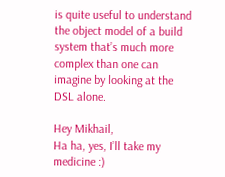is quite useful to understand the object model of a build system that’s much more complex than one can imagine by looking at the DSL alone.

Hey Mikhail,
Ha ha, yes, I’ll take my medicine :)